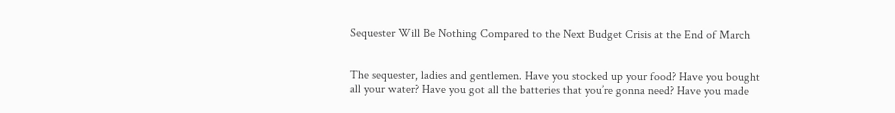Sequester Will Be Nothing Compared to the Next Budget Crisis at the End of March


The sequester, ladies and gentlemen. Have you stocked up your food? Have you bought all your water? Have you got all the batteries that you’re gonna need? Have you made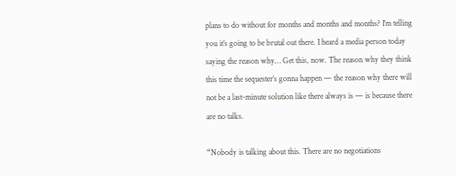plans to do without for months and months and months? I’m telling you it’s going to be brutal out there. I heard a media person today saying the reason why… Get this, now. The reason why they think this time the sequester’s gonna happen — the reason why there will not be a last-minute solution like there always is — is because there are no talks.

“Nobody is talking about this. There are no negotiations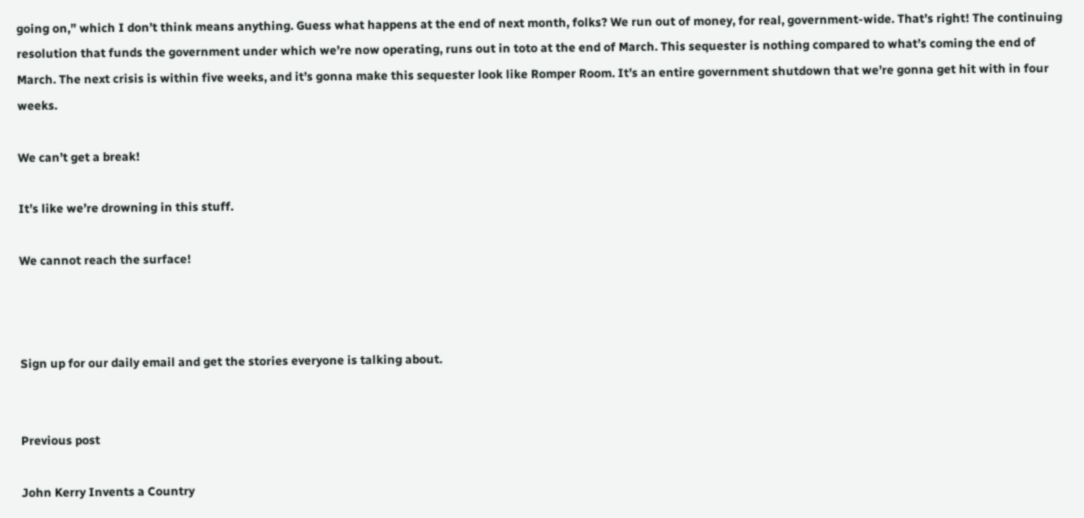going on,” which I don’t think means anything. Guess what happens at the end of next month, folks? We run out of money, for real, government-wide. That’s right! The continuing resolution that funds the government under which we’re now operating, runs out in toto at the end of March. This sequester is nothing compared to what’s coming the end of March. The next crisis is within five weeks, and it’s gonna make this sequester look like Romper Room. It’s an entire government shutdown that we’re gonna get hit with in four weeks.

We can’t get a break!

It’s like we’re drowning in this stuff.

We cannot reach the surface!



Sign up for our daily email and get the stories everyone is talking about.


Previous post

John Kerry Invents a Country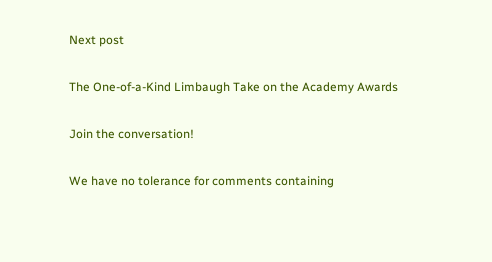Next post

The One-of-a-Kind Limbaugh Take on the Academy Awards

Join the conversation!

We have no tolerance for comments containing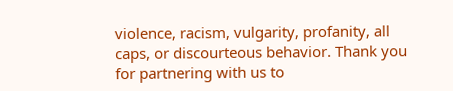violence, racism, vulgarity, profanity, all caps, or discourteous behavior. Thank you for partnering with us to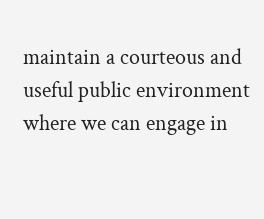maintain a courteous and useful public environment where we can engage in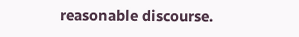reasonable discourse.